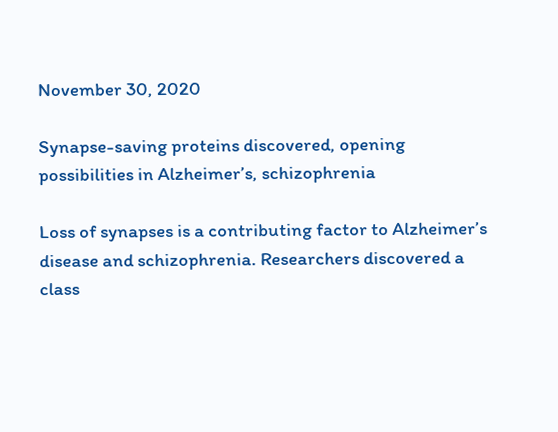November 30, 2020

Synapse-saving proteins discovered, opening possibilities in Alzheimer’s, schizophrenia

Loss of synapses is a contributing factor to Alzheimer’s disease and schizophrenia. Researchers discovered a class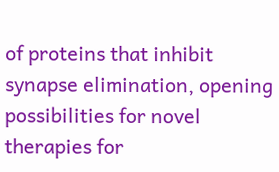of proteins that inhibit synapse elimination, opening possibilities for novel therapies for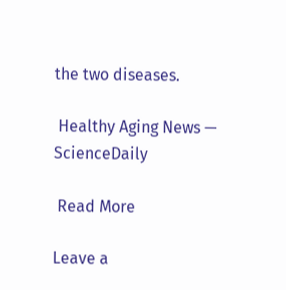the two diseases.

 Healthy Aging News — ScienceDaily

 Read More

Leave a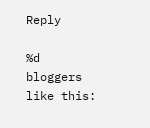Reply

%d bloggers like this: